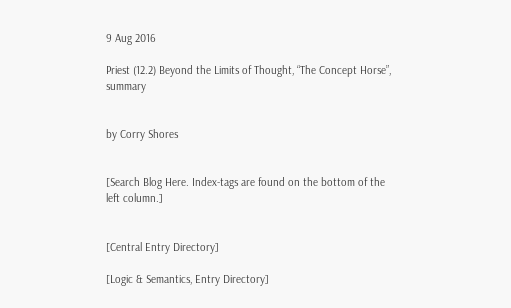9 Aug 2016

Priest (12.2) Beyond the Limits of Thought, “The Concept Horse”, summary


by Corry Shores


[Search Blog Here. Index-tags are found on the bottom of the left column.]


[Central Entry Directory]

[Logic & Semantics, Entry Directory]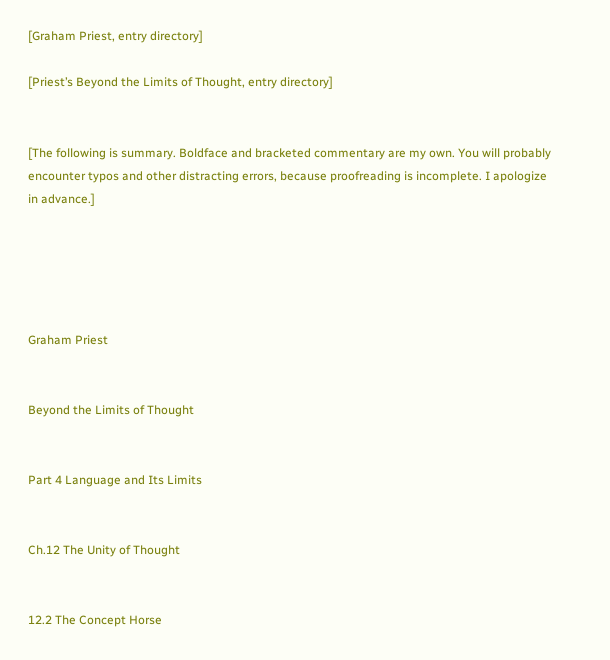[Graham Priest, entry directory]

[Priest’s Beyond the Limits of Thought, entry directory]


[The following is summary. Boldface and bracketed commentary are my own. You will probably encounter typos and other distracting errors, because proofreading is incomplete. I apologize in advance.]





Graham Priest


Beyond the Limits of Thought


Part 4 Language and Its Limits


Ch.12 The Unity of Thought


12.2 The Concept Horse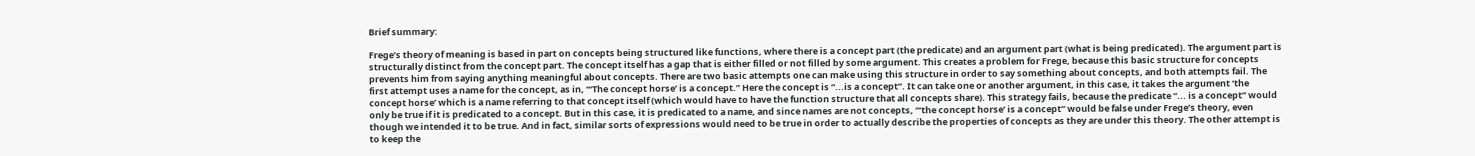Brief summary:

Frege’s theory of meaning is based in part on concepts being structured like functions, where there is a concept part (the predicate) and an argument part (what is being predicated). The argument part is structurally distinct from the concept part. The concept itself has a gap that is either filled or not filled by some argument. This creates a problem for Frege, because this basic structure for concepts prevents him from saying anything meaningful about concepts. There are two basic attempts one can make using this structure in order to say something about concepts, and both attempts fail. The first attempt uses a name for the concept, as in, “‘The concept horse’ is a concept.” Here the concept is “...is a concept”. It can take one or another argument, in this case, it takes the argument ‘the concept horse’ which is a name referring to that concept itself (which would have to have the function structure that all concepts share). This strategy fails, because the predicate “... is a concept” would only be true if it is predicated to a concept. But in this case, it is predicated to a name, and since names are not concepts, “‘the concept horse’ is a concept” would be false under Frege’s theory, even though we intended it to be true. And in fact, similar sorts of expressions would need to be true in order to actually describe the properties of concepts as they are under this theory. The other attempt is to keep the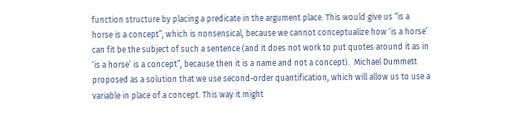function structure by placing a predicate in the argument place. This would give us “is a horse is a concept”, which is nonsensical, because we cannot conceptualize how ‘is a horse’ can fit be the subject of such a sentence (and it does not work to put quotes around it as in ‘is a horse’ is a concept”, because then it is a name and not a concept).  Michael Dummett proposed as a solution that we use second-order quantification, which will allow us to use a variable in place of a concept. This way it might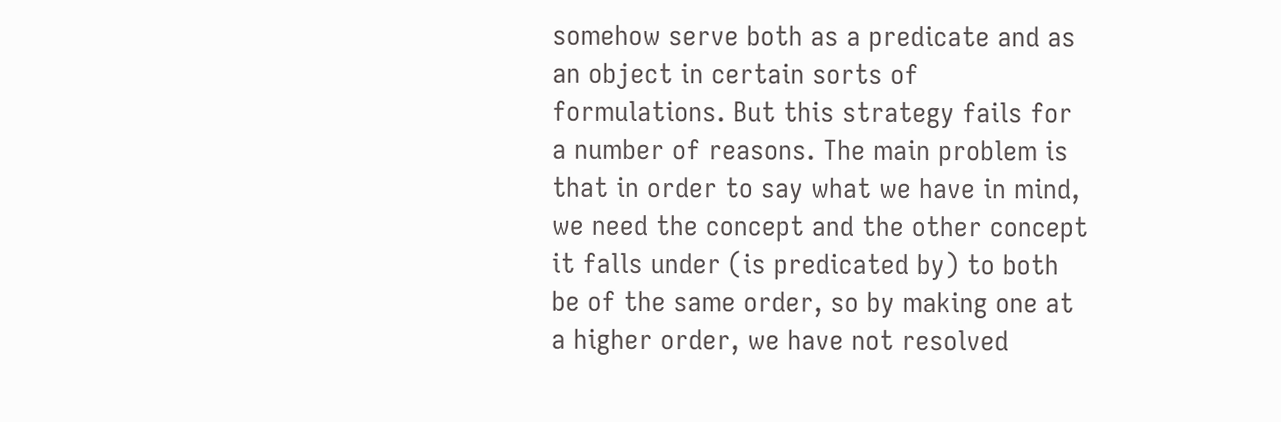somehow serve both as a predicate and as an object in certain sorts of formulations. But this strategy fails for a number of reasons. The main problem is that in order to say what we have in mind, we need the concept and the other concept it falls under (is predicated by) to both be of the same order, so by making one at a higher order, we have not resolved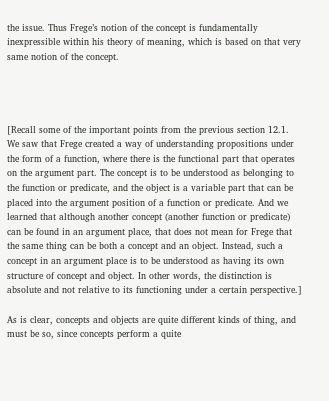the issue. Thus Frege’s notion of the concept is fundamentally inexpressible within his theory of meaning, which is based on that very same notion of the concept.




[Recall some of the important points from the previous section 12.1. We saw that Frege created a way of understanding propositions under the form of a function, where there is the functional part that operates on the argument part. The concept is to be understood as belonging to the function or predicate, and the object is a variable part that can be placed into the argument position of a function or predicate. And we learned that although another concept (another function or predicate) can be found in an argument place, that does not mean for Frege that the same thing can be both a concept and an object. Instead, such a concept in an argument place is to be understood as having its own structure of concept and object. In other words, the distinction is absolute and not relative to its functioning under a certain perspective.]

As is clear, concepts and objects are quite different kinds of thing, and must be so, since concepts perform a quite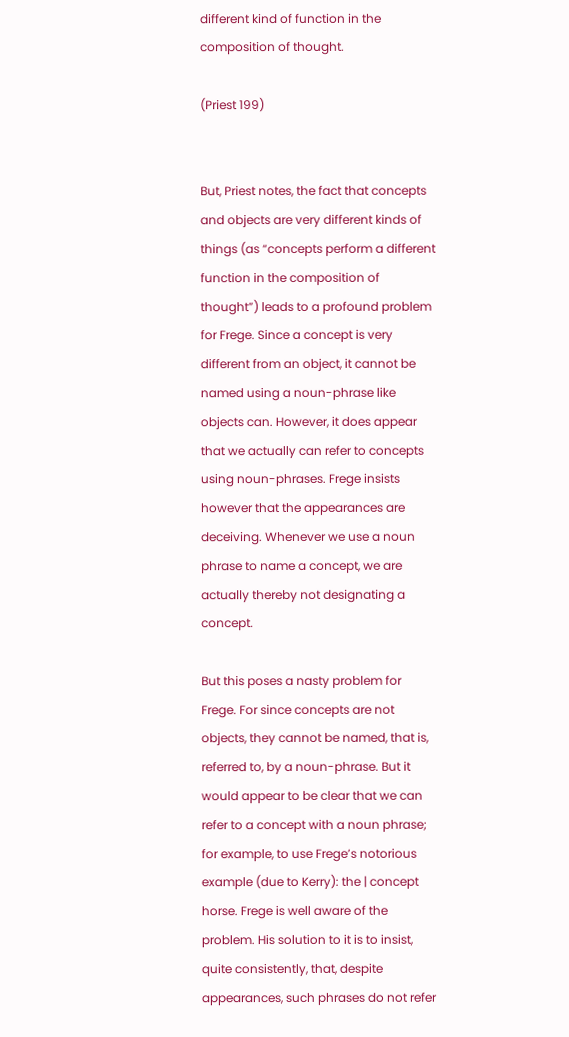different kind of function in the composition of thought.

(Priest 199)


But, Priest notes, the fact that concepts and objects are very different kinds of things (as “concepts perform a different function in the composition of thought”) leads to a profound problem for Frege. Since a concept is very different from an object, it cannot be named using a noun-phrase like objects can. However, it does appear that we actually can refer to concepts using noun-phrases. Frege insists however that the appearances are deceiving. Whenever we use a noun phrase to name a concept, we are actually thereby not designating a concept.

But this poses a nasty problem for Frege. For since concepts are not objects, they cannot be named, that is, referred to, by a noun-phrase. But it would appear to be clear that we can refer to a concept with a noun phrase; for example, to use Frege’s notorious example (due to Kerry): the | concept horse. Frege is well aware of the problem. His solution to it is to insist, quite consistently, that, despite appearances, such phrases do not refer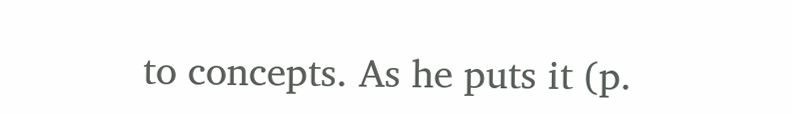to concepts. As he puts it (p.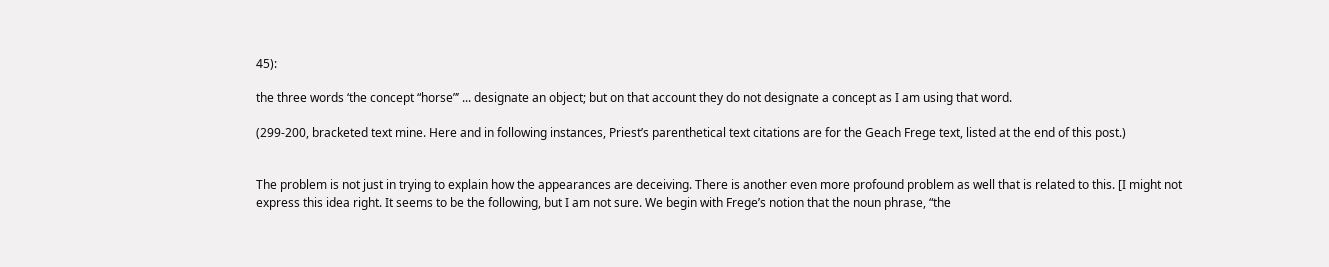45):

the three words ‘the concept “horse”’ ... designate an object; but on that account they do not designate a concept as I am using that word.

(299-200, bracketed text mine. Here and in following instances, Priest’s parenthetical text citations are for the Geach Frege text, listed at the end of this post.)


The problem is not just in trying to explain how the appearances are deceiving. There is another even more profound problem as well that is related to this. [I might not express this idea right. It seems to be the following, but I am not sure. We begin with Frege’s notion that the noun phrase, “the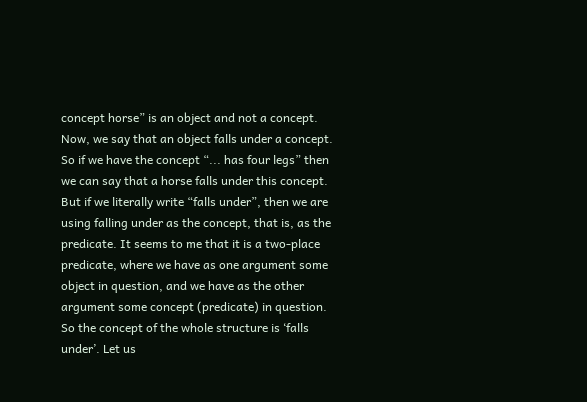concept horse” is an object and not a concept. Now, we say that an object falls under a concept. So if we have the concept “... has four legs” then we can say that a horse falls under this concept. But if we literally write “falls under”, then we are using falling under as the concept, that is, as the predicate. It seems to me that it is a two-place predicate, where we have as one argument some object in question, and we have as the other argument some concept (predicate) in question. So the concept of the whole structure is ‘falls under’. Let us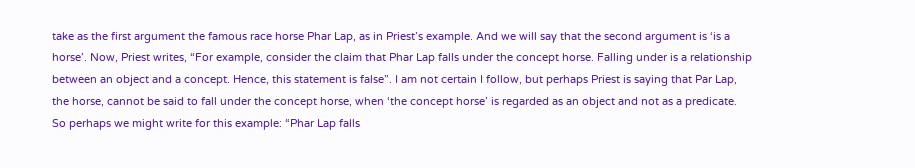take as the first argument the famous race horse Phar Lap, as in Priest’s example. And we will say that the second argument is ‘is a horse’. Now, Priest writes, “For example, consider the claim that Phar Lap falls under the concept horse. Falling under is a relationship between an object and a concept. Hence, this statement is false”. I am not certain I follow, but perhaps Priest is saying that Par Lap, the horse, cannot be said to fall under the concept horse, when ‘the concept horse’ is regarded as an object and not as a predicate. So perhaps we might write for this example: “Phar Lap falls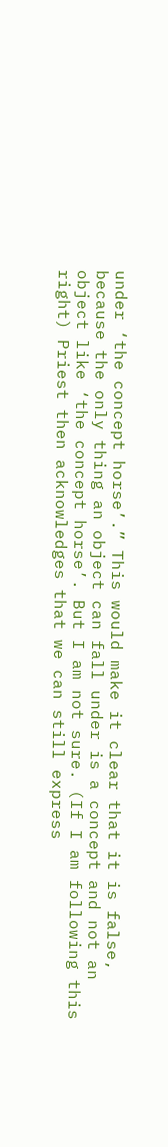under ‘the concept horse’.” This would make it clear that it is false, because the only thing an object can fall under is a concept and not an object like ‘the concept horse’. But I am not sure. (If I am following this right) Priest then acknowledges that we can still express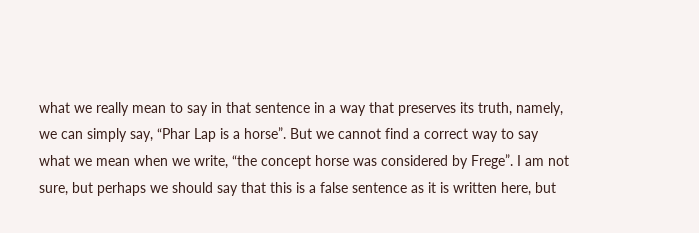what we really mean to say in that sentence in a way that preserves its truth, namely, we can simply say, “Phar Lap is a horse”. But we cannot find a correct way to say what we mean when we write, “the concept horse was considered by Frege”. I am not sure, but perhaps we should say that this is a false sentence as it is written here, but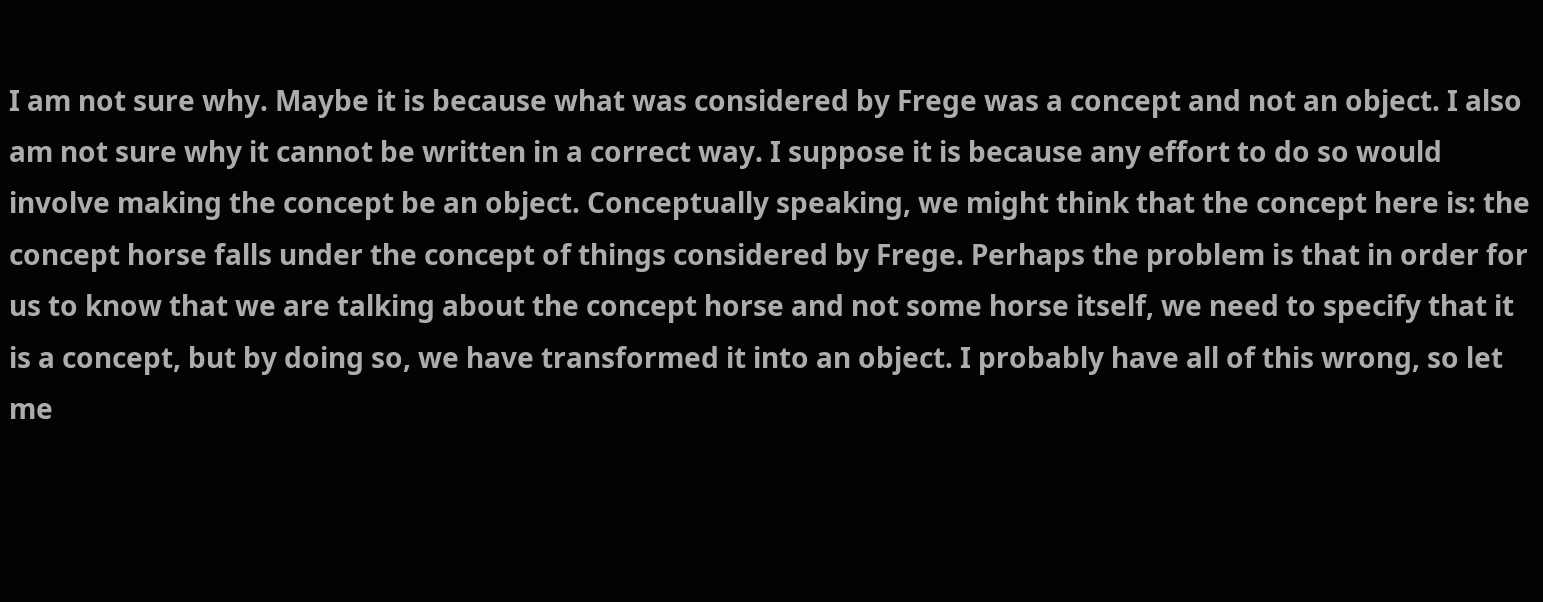I am not sure why. Maybe it is because what was considered by Frege was a concept and not an object. I also am not sure why it cannot be written in a correct way. I suppose it is because any effort to do so would involve making the concept be an object. Conceptually speaking, we might think that the concept here is: the concept horse falls under the concept of things considered by Frege. Perhaps the problem is that in order for us to know that we are talking about the concept horse and not some horse itself, we need to specify that it is a concept, but by doing so, we have transformed it into an object. I probably have all of this wrong, so let me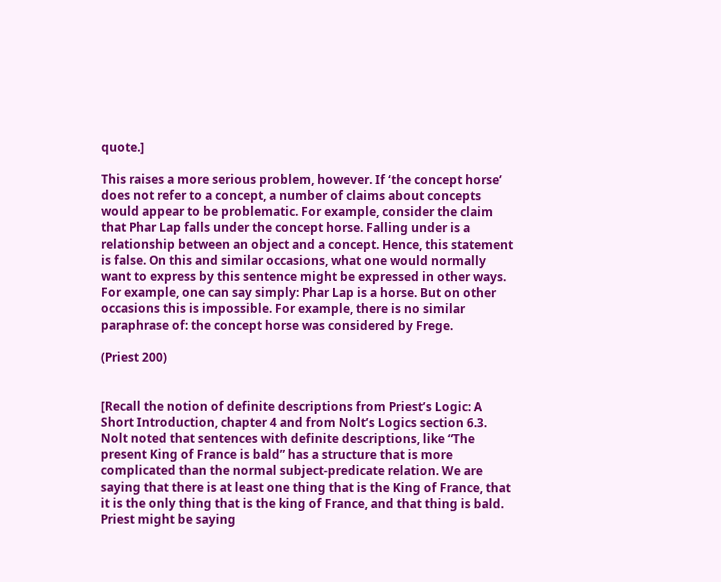quote.]

This raises a more serious problem, however. If ‘the concept horse’ does not refer to a concept, a number of claims about concepts would appear to be problematic. For example, consider the claim that Phar Lap falls under the concept horse. Falling under is a relationship between an object and a concept. Hence, this statement is false. On this and similar occasions, what one would normally want to express by this sentence might be expressed in other ways. For example, one can say simply: Phar Lap is a horse. But on other occasions this is impossible. For example, there is no similar paraphrase of: the concept horse was considered by Frege.

(Priest 200)


[Recall the notion of definite descriptions from Priest’s Logic: A Short Introduction, chapter 4 and from Nolt’s Logics section 6.3. Nolt noted that sentences with definite descriptions, like “The present King of France is bald” has a structure that is more complicated than the normal subject-predicate relation. We are saying that there is at least one thing that is the King of France, that it is the only thing that is the king of France, and that thing is bald. Priest might be saying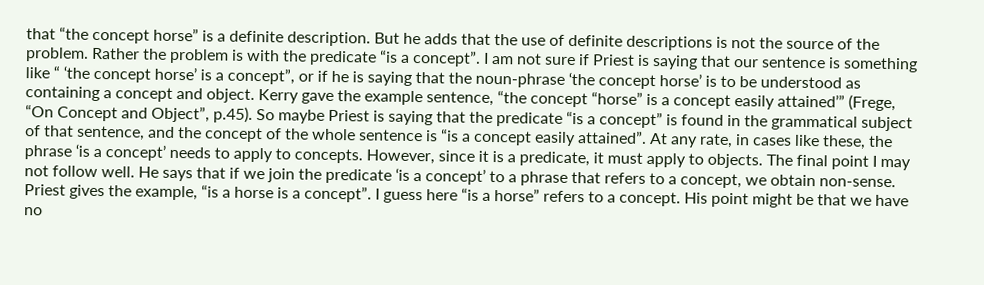that “the concept horse” is a definite description. But he adds that the use of definite descriptions is not the source of the problem. Rather the problem is with the predicate “is a concept”. I am not sure if Priest is saying that our sentence is something like “ ‘the concept horse’ is a concept”, or if he is saying that the noun-phrase ‘the concept horse’ is to be understood as containing a concept and object. Kerry gave the example sentence, “the concept “horse” is a concept easily attained’” (Frege, “On Concept and Object”, p.45). So maybe Priest is saying that the predicate “is a concept” is found in the grammatical subject of that sentence, and the concept of the whole sentence is “is a concept easily attained”. At any rate, in cases like these, the phrase ‘is a concept’ needs to apply to concepts. However, since it is a predicate, it must apply to objects. The final point I may not follow well. He says that if we join the predicate ‘is a concept’ to a phrase that refers to a concept, we obtain non-sense. Priest gives the example, “is a horse is a concept”. I guess here “is a horse” refers to a concept. His point might be that we have no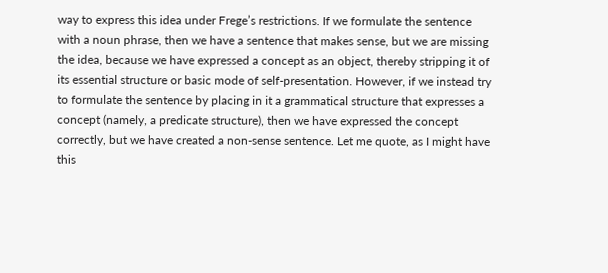way to express this idea under Frege’s restrictions. If we formulate the sentence with a noun phrase, then we have a sentence that makes sense, but we are missing the idea, because we have expressed a concept as an object, thereby stripping it of its essential structure or basic mode of self-presentation. However, if we instead try to formulate the sentence by placing in it a grammatical structure that expresses a concept (namely, a predicate structure), then we have expressed the concept correctly, but we have created a non-sense sentence. Let me quote, as I might have this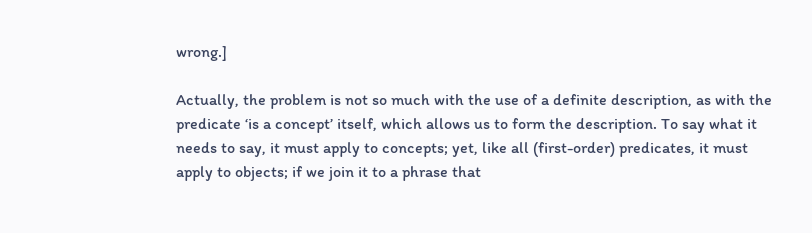wrong.]

Actually, the problem is not so much with the use of a definite description, as with the predicate ‘is a concept’ itself, which allows us to form the description. To say what it needs to say, it must apply to concepts; yet, like all (first-order) predicates, it must apply to objects; if we join it to a phrase that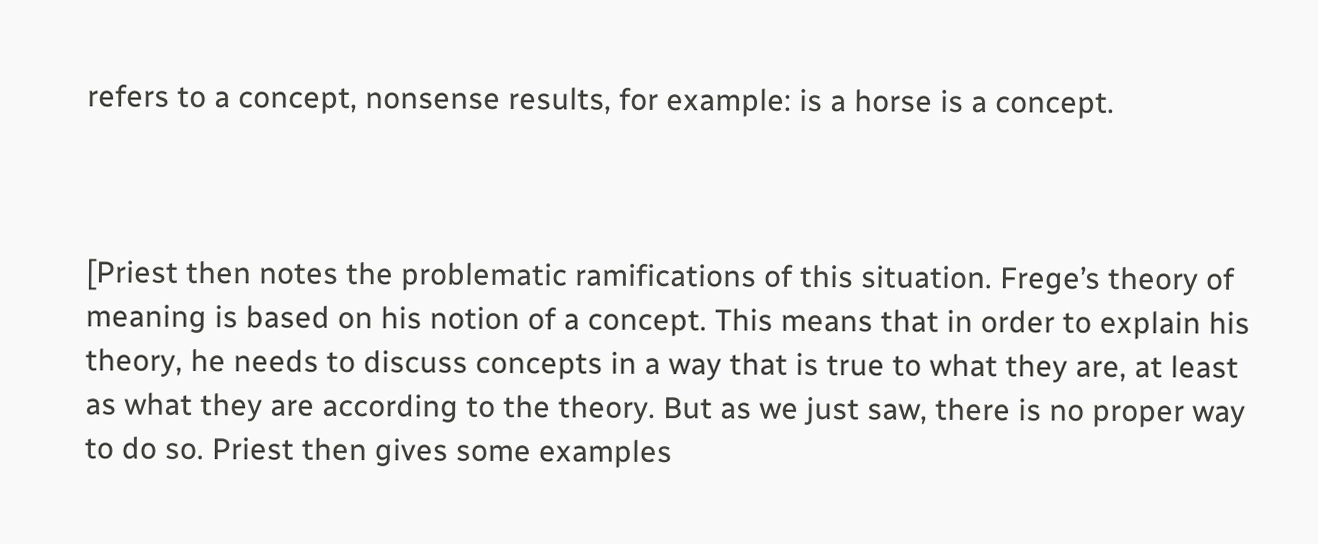refers to a concept, nonsense results, for example: is a horse is a concept.



[Priest then notes the problematic ramifications of this situation. Frege’s theory of meaning is based on his notion of a concept. This means that in order to explain his theory, he needs to discuss concepts in a way that is true to what they are, at least as what they are according to the theory. But as we just saw, there is no proper way to do so. Priest then gives some examples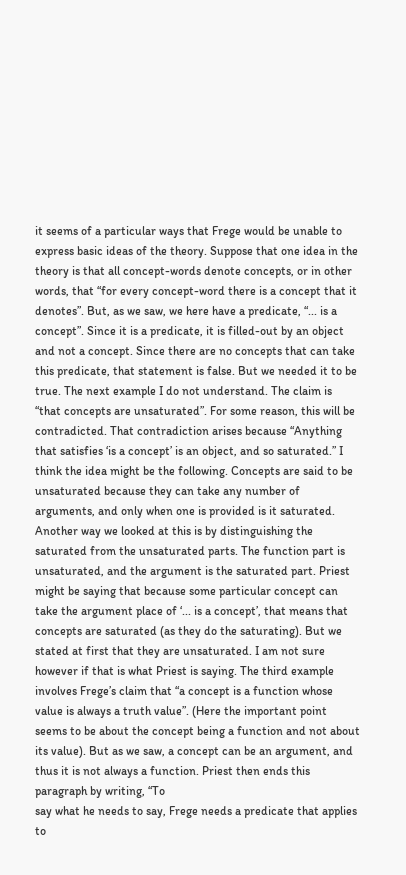it seems of a particular ways that Frege would be unable to express basic ideas of the theory. Suppose that one idea in the theory is that all concept-words denote concepts, or in other words, that “for every concept-word there is a concept that it denotes”. But, as we saw, we here have a predicate, “... is a concept”. Since it is a predicate, it is filled-out by an object and not a concept. Since there are no concepts that can take this predicate, that statement is false. But we needed it to be true. The next example I do not understand. The claim is “that concepts are unsaturated”. For some reason, this will be contradicted. That contradiction arises because “Anything that satisfies ‘is a concept’ is an object, and so saturated.” I think the idea might be the following. Concepts are said to be unsaturated because they can take any number of arguments, and only when one is provided is it saturated. Another way we looked at this is by distinguishing the saturated from the unsaturated parts. The function part is unsaturated, and the argument is the saturated part. Priest might be saying that because some particular concept can take the argument place of ‘... is a concept’, that means that concepts are saturated (as they do the saturating). But we stated at first that they are unsaturated. I am not sure however if that is what Priest is saying. The third example involves Frege’s claim that “a concept is a function whose value is always a truth value”. (Here the important point seems to be about the concept being a function and not about its value). But as we saw, a concept can be an argument, and thus it is not always a function. Priest then ends this paragraph by writing, “To
say what he needs to say, Frege needs a predicate that applies to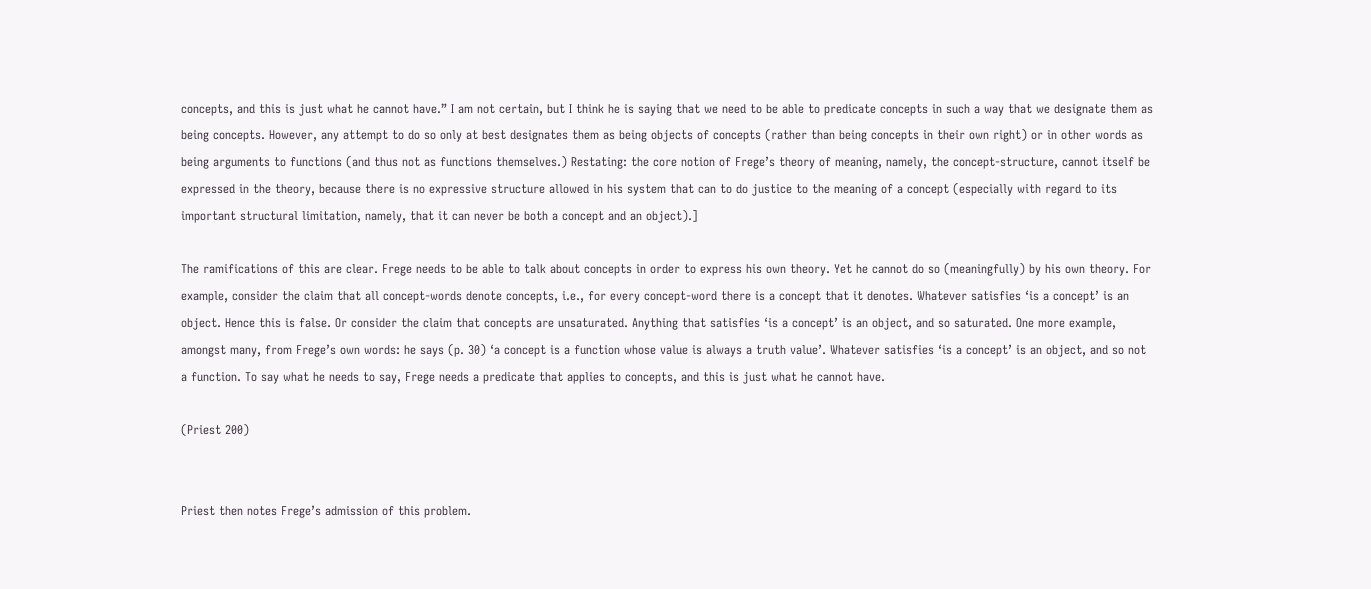concepts, and this is just what he cannot have.” I am not certain, but I think he is saying that we need to be able to predicate concepts in such a way that we designate them as being concepts. However, any attempt to do so only at best designates them as being objects of concepts (rather than being concepts in their own right) or in other words as being arguments to functions (and thus not as functions themselves.) Restating: the core notion of Frege’s theory of meaning, namely, the concept-structure, cannot itself be expressed in the theory, because there is no expressive structure allowed in his system that can to do justice to the meaning of a concept (especially with regard to its important structural limitation, namely, that it can never be both a concept and an object).]

The ramifications of this are clear. Frege needs to be able to talk about concepts in order to express his own theory. Yet he cannot do so (meaningfully) by his own theory. For example, consider the claim that all concept-words denote concepts, i.e., for every concept-word there is a concept that it denotes. Whatever satisfies ‘is a concept’ is an object. Hence this is false. Or consider the claim that concepts are unsaturated. Anything that satisfies ‘is a concept’ is an object, and so saturated. One more example, amongst many, from Frege’s own words: he says (p. 30) ‘a concept is a function whose value is always a truth value’. Whatever satisfies ‘is a concept’ is an object, and so not a function. To say what he needs to say, Frege needs a predicate that applies to concepts, and this is just what he cannot have.

(Priest 200)


Priest then notes Frege’s admission of this problem.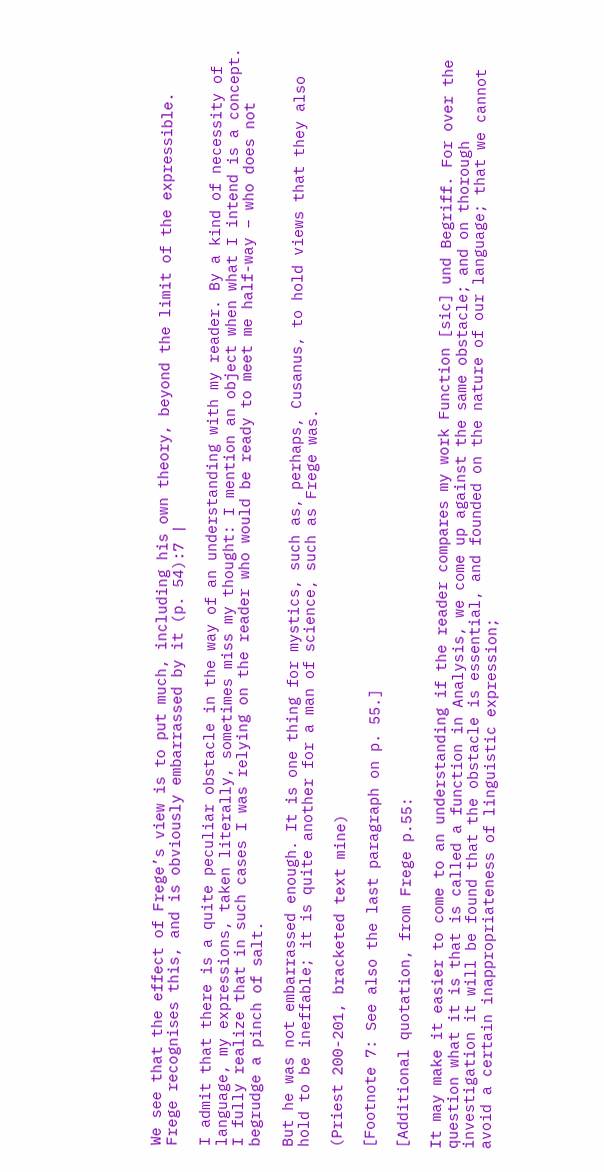We see that the effect of Frege’s view is to put much, including his own theory, beyond the limit of the expressible. Frege recognises this, and is obviously embarrassed by it (p. 54):7 |

I admit that there is a quite peculiar obstacle in the way of an understanding with my reader. By a kind of necessity of language, my expressions, taken literally, sometimes miss my thought: I mention an object when what I intend is a concept. I fully realize that in such cases I was relying on the reader who would be ready to meet me half-way – who does not begrudge a pinch of salt.

But he was not embarrassed enough. It is one thing for mystics, such as, perhaps, Cusanus, to hold views that they also hold to be ineffable; it is quite another for a man of science, such as Frege was.

(Priest 200-201, bracketed text mine)

[Footnote 7: See also the last paragraph on p. 55.]

[Additional quotation, from Frege p.55:

It may make it easier to come to an understanding if the reader compares my work Function [sic] und Begriff. For over the question what it is that is called a function in Analysis, we come up against the same obstacle; and on thorough investigation it will be found that the obstacle is essential, and founded on the nature of our language; that we cannot avoid a certain inappropriateness of linguistic expression;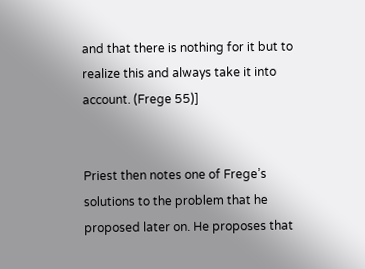and that there is nothing for it but to realize this and always take it into account. (Frege 55)]


Priest then notes one of Frege’s solutions to the problem that he proposed later on. He proposes that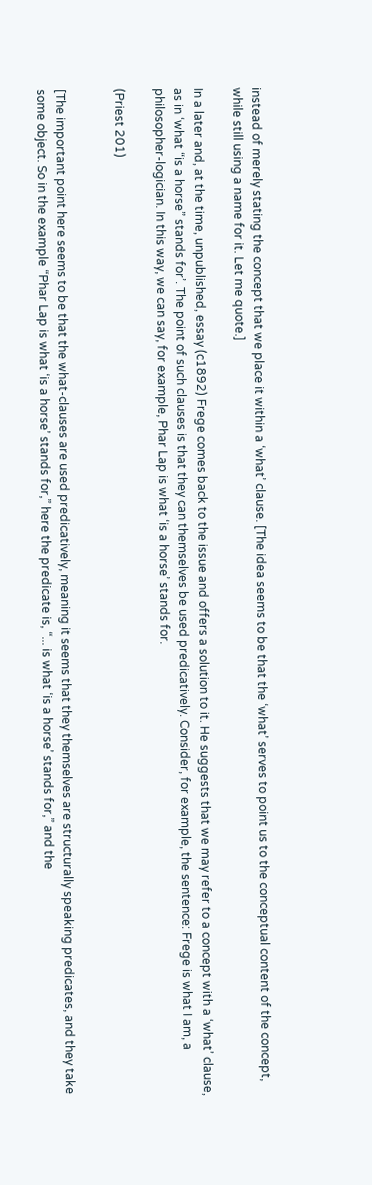instead of merely stating the concept that we place it within a ‘what’ clause. [The idea seems to be that the ‘what’ serves to point us to the conceptual content of the concept, while still using a name for it. Let me quote.]

In a later and, at the time, unpublished, essay (c1892) Frege comes back to the issue and offers a solution to it. He suggests that we may refer to a concept with a ‘what’ clause, as in ‘what “is a horse” stands for’. The point of such clauses is that they can themselves be used predicatively. Consider, for example, the sentence: Frege is what I am, a philosopher-logician. In this way, we can say, for example, Phar Lap is what ‘is a horse’ stands for.

(Priest 201)


[The important point here seems to be that the what-clauses are used predicatively, meaning it seems that they themselves are structurally speaking predicates, and they take some object. So in the example “Phar Lap is what ‘is a horse’ stands for,” here the predicate is, “... is what ‘is a horse’ stands for,” and the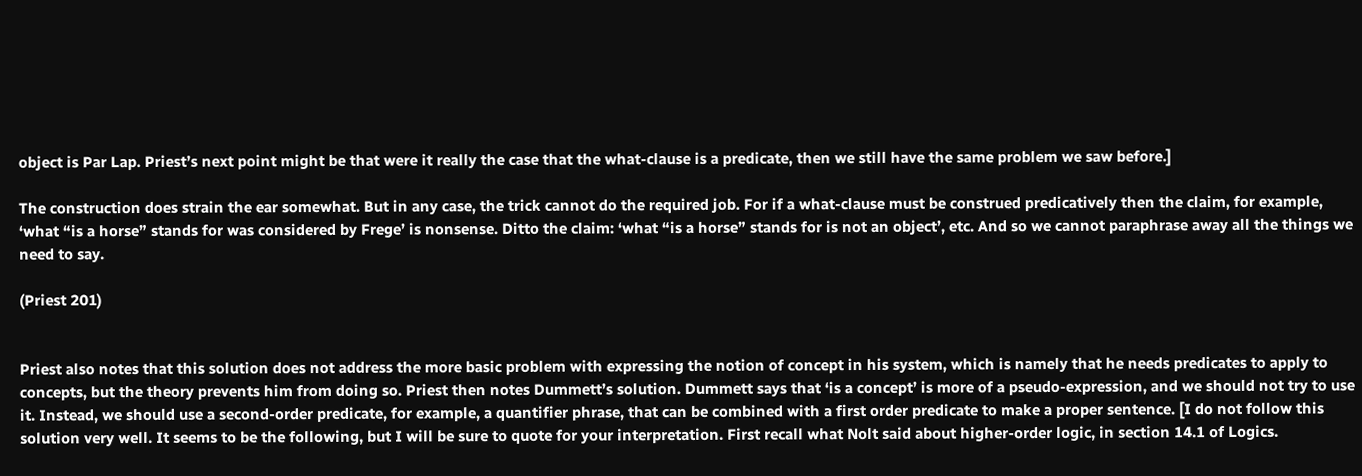object is Par Lap. Priest’s next point might be that were it really the case that the what-clause is a predicate, then we still have the same problem we saw before.]

The construction does strain the ear somewhat. But in any case, the trick cannot do the required job. For if a what-clause must be construed predicatively then the claim, for example, ‘what “is a horse” stands for was considered by Frege’ is nonsense. Ditto the claim: ‘what “is a horse” stands for is not an object’, etc. And so we cannot paraphrase away all the things we need to say.

(Priest 201)


Priest also notes that this solution does not address the more basic problem with expressing the notion of concept in his system, which is namely that he needs predicates to apply to concepts, but the theory prevents him from doing so. Priest then notes Dummett’s solution. Dummett says that ‘is a concept’ is more of a pseudo-expression, and we should not try to use it. Instead, we should use a second-order predicate, for example, a quantifier phrase, that can be combined with a first order predicate to make a proper sentence. [I do not follow this solution very well. It seems to be the following, but I will be sure to quote for your interpretation. First recall what Nolt said about higher-order logic, in section 14.1 of Logics.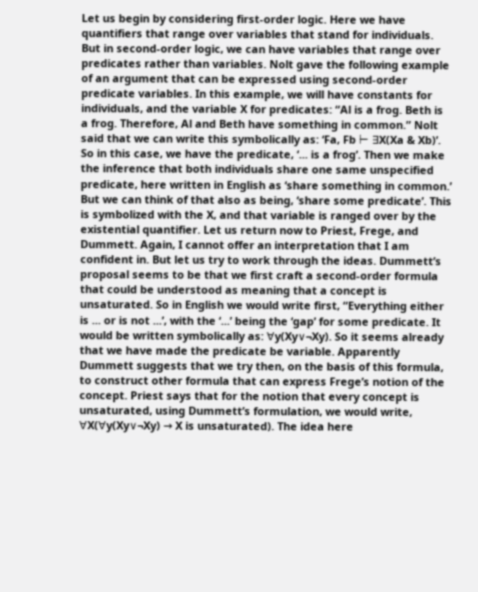Let us begin by considering first-order logic. Here we have quantifiers that range over variables that stand for individuals. But in second-order logic, we can have variables that range over predicates rather than variables. Nolt gave the following example of an argument that can be expressed using second-order predicate variables. In this example, we will have constants for individuals, and the variable X for predicates: “Al is a frog. Beth is a frog. Therefore, Al and Beth have something in common.” Nolt said that we can write this symbolically as: ‘Fa, Fb ⊢ ∃X(Xa & Xb)’. So in this case, we have the predicate, ‘... is a frog’. Then we make the inference that both individuals share one same unspecified predicate, here written in English as ‘share something in common.’ But we can think of that also as being, ‘share some predicate’. This is symbolized with the X, and that variable is ranged over by the existential quantifier. Let us return now to Priest, Frege, and Dummett. Again, I cannot offer an interpretation that I am confident in. But let us try to work through the ideas. Dummett’s proposal seems to be that we first craft a second-order formula that could be understood as meaning that a concept is unsaturated. So in English we would write first, “Everything either is ... or is not ...’, with the ‘...’ being the ‘gap’ for some predicate. It would be written symbolically as: ∀y(Xy∨¬Xy). So it seems already that we have made the predicate be variable. Apparently Dummett suggests that we try then, on the basis of this formula, to construct other formula that can express Frege’s notion of the concept. Priest says that for the notion that every concept is unsaturated, using Dummett’s formulation, we would write, ∀X(∀y(Xy∨¬Xy) → X is unsaturated). The idea here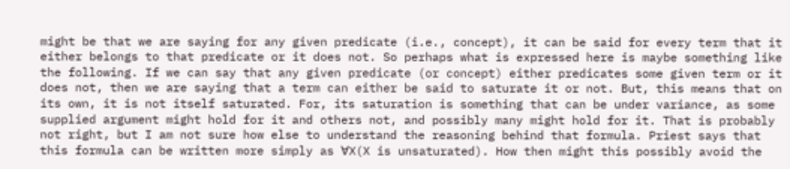might be that we are saying for any given predicate (i.e., concept), it can be said for every term that it either belongs to that predicate or it does not. So perhaps what is expressed here is maybe something like the following. If we can say that any given predicate (or concept) either predicates some given term or it does not, then we are saying that a term can either be said to saturate it or not. But, this means that on its own, it is not itself saturated. For, its saturation is something that can be under variance, as some supplied argument might hold for it and others not, and possibly many might hold for it. That is probably not right, but I am not sure how else to understand the reasoning behind that formula. Priest says that this formula can be written more simply as ∀X(X is unsaturated). How then might this possibly avoid the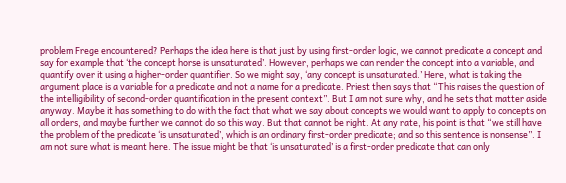problem Frege encountered? Perhaps the idea here is that just by using first-order logic, we cannot predicate a concept and say for example that ‘the concept horse is unsaturated’. However, perhaps we can render the concept into a variable, and quantify over it using a higher-order quantifier. So we might say, ‘any concept is unsaturated.’ Here, what is taking the argument place is a variable for a predicate and not a name for a predicate. Priest then says that “This raises the question of the intelligibility of second-order quantification in the present context”. But I am not sure why, and he sets that matter aside anyway. Maybe it has something to do with the fact that what we say about concepts we would want to apply to concepts on all orders, and maybe further we cannot do so this way. But that cannot be right. At any rate, his point is that “we still have the problem of the predicate ‘is unsaturated’, which is an ordinary first-order predicate; and so this sentence is nonsense”. I am not sure what is meant here. The issue might be that ‘is unsaturated’ is a first-order predicate that can only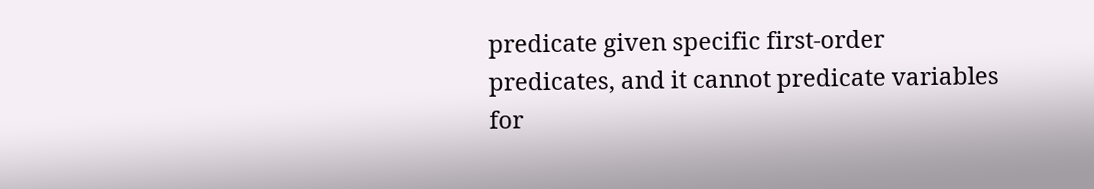predicate given specific first-order predicates, and it cannot predicate variables for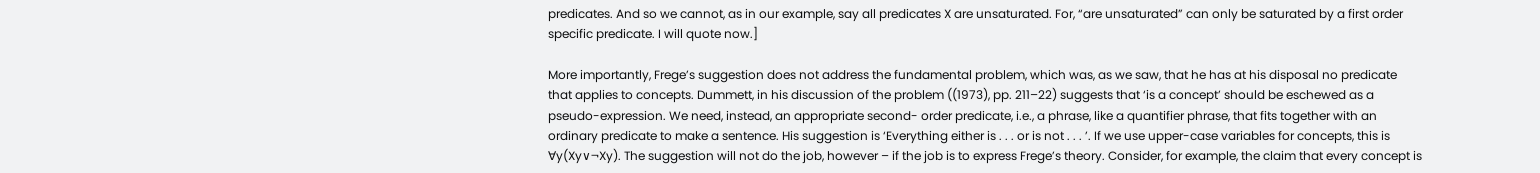predicates. And so we cannot, as in our example, say all predicates X are unsaturated. For, “are unsaturated” can only be saturated by a first order specific predicate. I will quote now.]

More importantly, Frege’s suggestion does not address the fundamental problem, which was, as we saw, that he has at his disposal no predicate that applies to concepts. Dummett, in his discussion of the problem ((1973), pp. 211–22) suggests that ‘is a concept’ should be eschewed as a pseudo-expression. We need, instead, an appropriate second- order predicate, i.e., a phrase, like a quantifier phrase, that fits together with an ordinary predicate to make a sentence. His suggestion is ‘Everything either is . . . or is not . . . ’. If we use upper-case variables for concepts, this is ∀y(Xy∨¬Xy). The suggestion will not do the job, however – if the job is to express Frege’s theory. Consider, for example, the claim that every concept is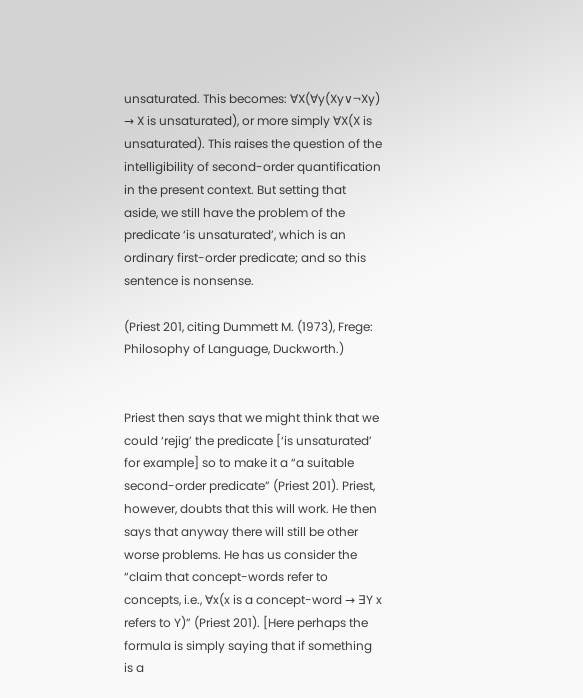unsaturated. This becomes: ∀X(∀y(Xy∨¬Xy) → X is unsaturated), or more simply ∀X(X is unsaturated). This raises the question of the intelligibility of second-order quantification in the present context. But setting that aside, we still have the problem of the predicate ‘is unsaturated’, which is an ordinary first-order predicate; and so this sentence is nonsense.

(Priest 201, citing Dummett M. (1973), Frege: Philosophy of Language, Duckworth.)


Priest then says that we might think that we could ‘rejig’ the predicate [‘is unsaturated’ for example] so to make it a “a suitable second-order predicate” (Priest 201). Priest, however, doubts that this will work. He then says that anyway there will still be other worse problems. He has us consider the “claim that concept-words refer to concepts, i.e., ∀x(x is a concept-word → ∃Y x refers to Y)” (Priest 201). [Here perhaps the formula is simply saying that if something is a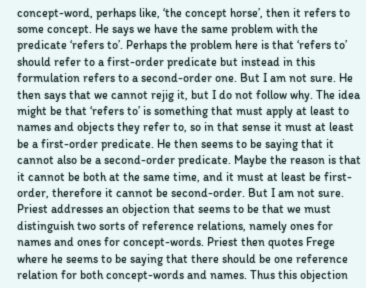concept-word, perhaps like, ‘the concept horse’, then it refers to some concept. He says we have the same problem with the predicate ‘refers to’. Perhaps the problem here is that ‘refers to’ should refer to a first-order predicate but instead in this formulation refers to a second-order one. But I am not sure. He then says that we cannot rejig it, but I do not follow why. The idea might be that ‘refers to’ is something that must apply at least to names and objects they refer to, so in that sense it must at least be a first-order predicate. He then seems to be saying that it cannot also be a second-order predicate. Maybe the reason is that it cannot be both at the same time, and it must at least be first-order, therefore it cannot be second-order. But I am not sure. Priest addresses an objection that seems to be that we must distinguish two sorts of reference relations, namely ones for names and ones for concept-words. Priest then quotes Frege where he seems to be saying that there should be one reference relation for both concept-words and names. Thus this objection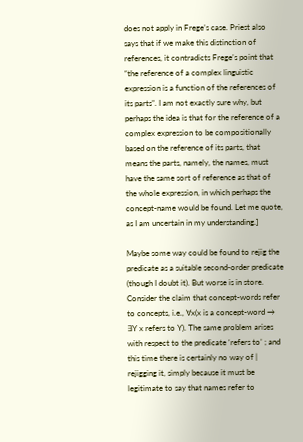does not apply in Frege’s case. Priest also says that if we make this distinction of references, it contradicts Frege’s point that “the reference of a complex linguistic expression is a function of the references of its parts”. I am not exactly sure why, but perhaps the idea is that for the reference of a complex expression to be compositionally based on the reference of its parts, that means the parts, namely, the names, must have the same sort of reference as that of the whole expression, in which perhaps the concept-name would be found. Let me quote, as I am uncertain in my understanding.]

Maybe some way could be found to rejig the predicate as a suitable second-order predicate (though I doubt it). But worse is in store. Consider the claim that concept-words refer to concepts, i.e., ∀x(x is a concept-word → ∃Y x refers to Y). The same problem arises with respect to the predicate ‘refers to’ ; and this time there is certainly no way of | rejigging it, simply because it must be legitimate to say that names refer to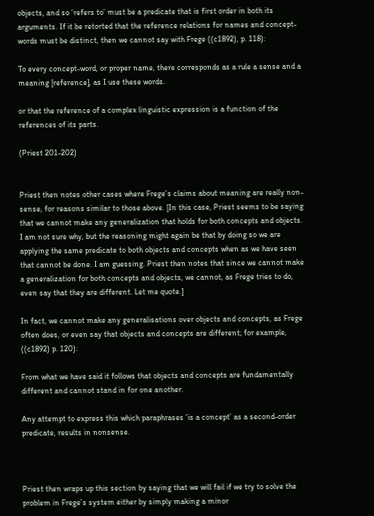objects, and so ‘refers to’ must be a predicate that is first order in both its arguments. If it be retorted that the reference relations for names and concept-words must be distinct, then we cannot say with Frege ((c1892), p. 118):

To every concept-word, or proper name, there corresponds as a rule a sense and a meaning [reference], as I use these words.

or that the reference of a complex linguistic expression is a function of the references of its parts.

(Priest 201-202)


Priest then notes other cases where Frege’s claims about meaning are really non-sense, for reasons similar to those above. [In this case, Priest seems to be saying that we cannot make any generalization that holds for both concepts and objects. I am not sure why, but the reasoning might again be that by doing so we are applying the same predicate to both objects and concepts when as we have seen that cannot be done. I am guessing. Priest then notes that since we cannot make a generalization for both concepts and objects, we cannot, as Frege tries to do, even say that they are different. Let me quote.]

In fact, we cannot make any generalisations over objects and concepts, as Frege often does, or even say that objects and concepts are different; for example, ((c1892) p. 120):

From what we have said it follows that objects and concepts are fundamentally different and cannot stand in for one another.

Any attempt to express this which paraphrases ‘is a concept’ as a second-order predicate, results in nonsense.



Priest then wraps up this section by saying that we will fail if we try to solve the problem in Frege’s system either by simply making a minor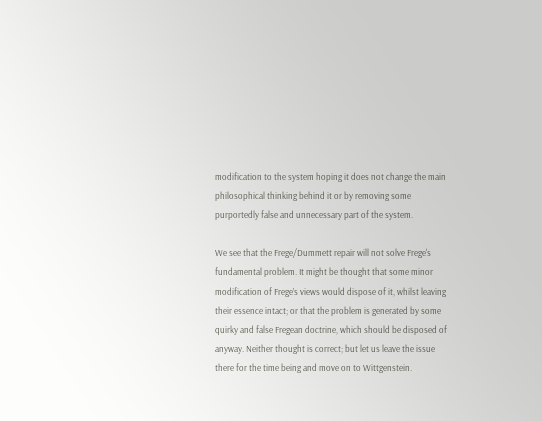modification to the system hoping it does not change the main philosophical thinking behind it or by removing some purportedly false and unnecessary part of the system.

We see that the Frege/Dummett repair will not solve Frege's fundamental problem. It might be thought that some minor modification of Frege’s views would dispose of it, whilst leaving their essence intact; or that the problem is generated by some quirky and false Fregean doctrine, which should be disposed of anyway. Neither thought is correct; but let us leave the issue there for the time being and move on to Wittgenstein.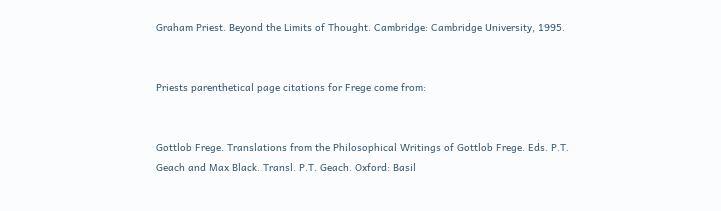Graham Priest. Beyond the Limits of Thought. Cambridge: Cambridge University, 1995.


Priests parenthetical page citations for Frege come from:


Gottlob Frege. Translations from the Philosophical Writings of Gottlob Frege. Eds. P.T. Geach and Max Black. Transl. P.T. Geach. Oxford: Basil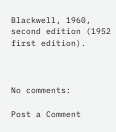Blackwell, 1960, second edition (1952 first edition).



No comments:

Post a Comment